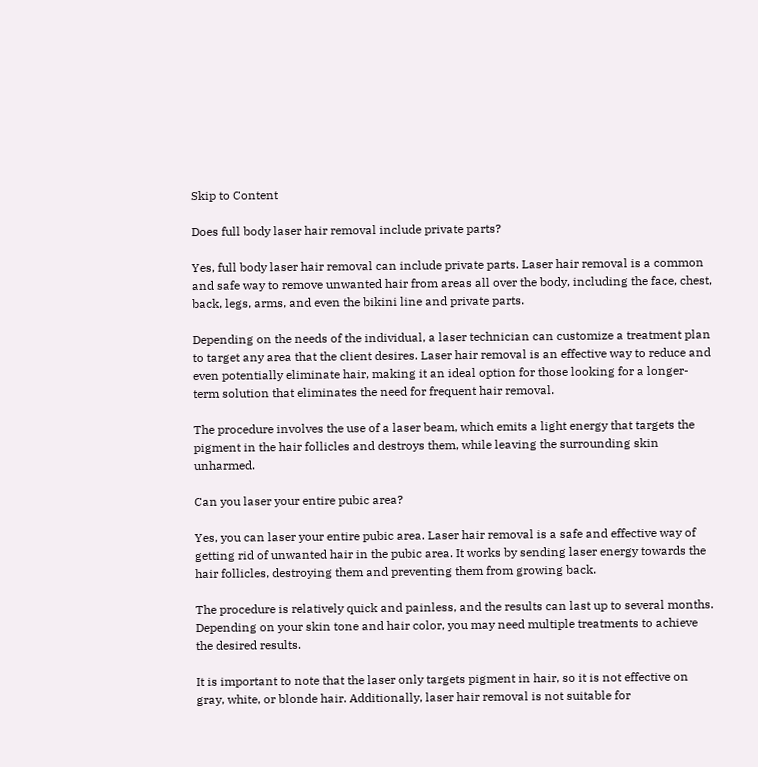Skip to Content

Does full body laser hair removal include private parts?

Yes, full body laser hair removal can include private parts. Laser hair removal is a common and safe way to remove unwanted hair from areas all over the body, including the face, chest, back, legs, arms, and even the bikini line and private parts.

Depending on the needs of the individual, a laser technician can customize a treatment plan to target any area that the client desires. Laser hair removal is an effective way to reduce and even potentially eliminate hair, making it an ideal option for those looking for a longer-term solution that eliminates the need for frequent hair removal.

The procedure involves the use of a laser beam, which emits a light energy that targets the pigment in the hair follicles and destroys them, while leaving the surrounding skin unharmed.

Can you laser your entire pubic area?

Yes, you can laser your entire pubic area. Laser hair removal is a safe and effective way of getting rid of unwanted hair in the pubic area. It works by sending laser energy towards the hair follicles, destroying them and preventing them from growing back.

The procedure is relatively quick and painless, and the results can last up to several months. Depending on your skin tone and hair color, you may need multiple treatments to achieve the desired results.

It is important to note that the laser only targets pigment in hair, so it is not effective on gray, white, or blonde hair. Additionally, laser hair removal is not suitable for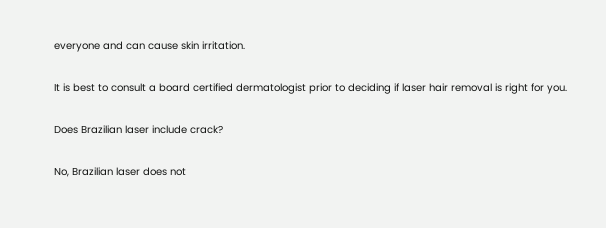everyone and can cause skin irritation.

It is best to consult a board certified dermatologist prior to deciding if laser hair removal is right for you.

Does Brazilian laser include crack?

No, Brazilian laser does not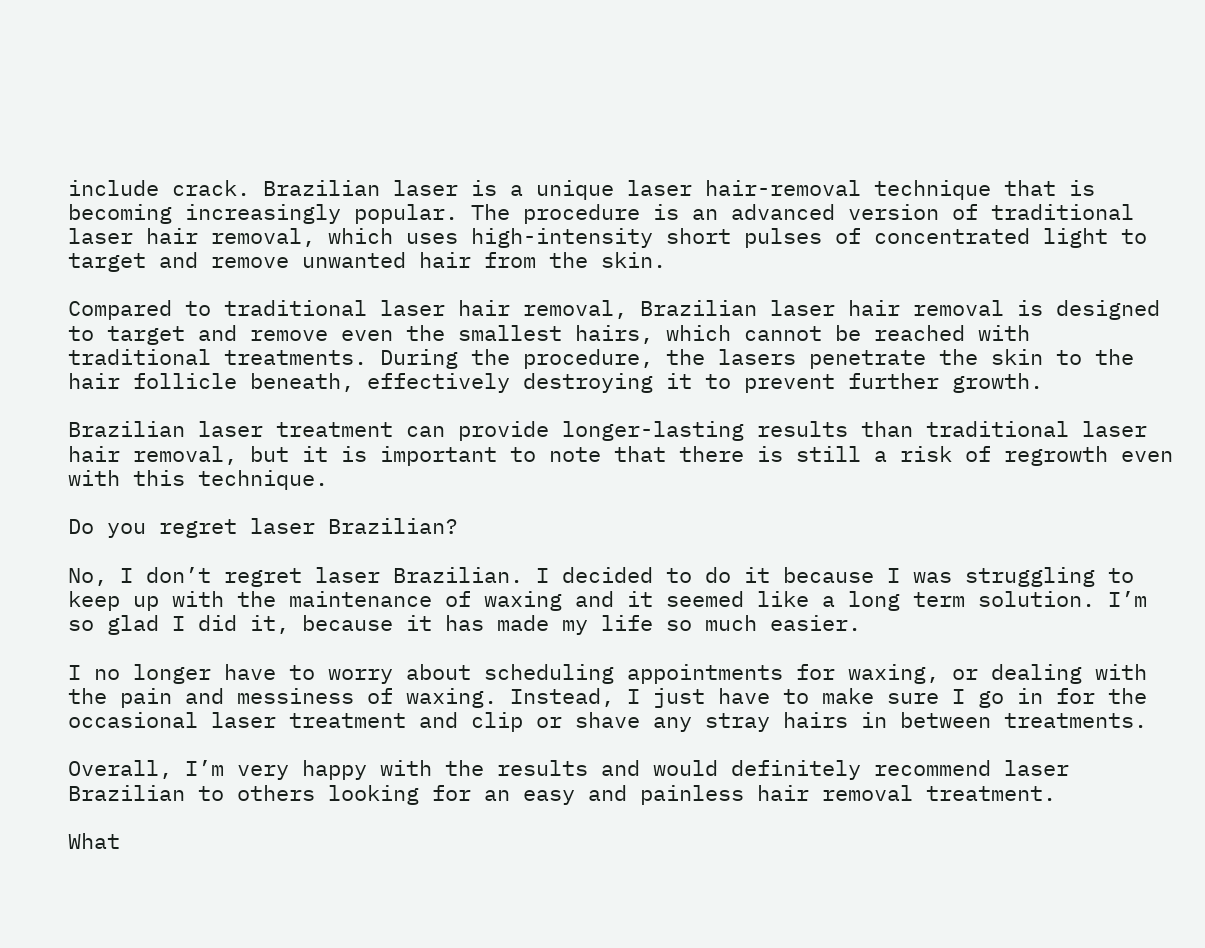include crack. Brazilian laser is a unique laser hair-removal technique that is becoming increasingly popular. The procedure is an advanced version of traditional laser hair removal, which uses high-intensity short pulses of concentrated light to target and remove unwanted hair from the skin.

Compared to traditional laser hair removal, Brazilian laser hair removal is designed to target and remove even the smallest hairs, which cannot be reached with traditional treatments. During the procedure, the lasers penetrate the skin to the hair follicle beneath, effectively destroying it to prevent further growth.

Brazilian laser treatment can provide longer-lasting results than traditional laser hair removal, but it is important to note that there is still a risk of regrowth even with this technique.

Do you regret laser Brazilian?

No, I don’t regret laser Brazilian. I decided to do it because I was struggling to keep up with the maintenance of waxing and it seemed like a long term solution. I’m so glad I did it, because it has made my life so much easier.

I no longer have to worry about scheduling appointments for waxing, or dealing with the pain and messiness of waxing. Instead, I just have to make sure I go in for the occasional laser treatment and clip or shave any stray hairs in between treatments.

Overall, I’m very happy with the results and would definitely recommend laser Brazilian to others looking for an easy and painless hair removal treatment.

What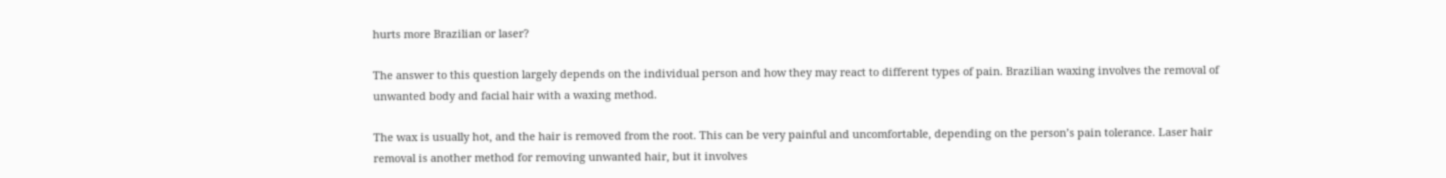hurts more Brazilian or laser?

The answer to this question largely depends on the individual person and how they may react to different types of pain. Brazilian waxing involves the removal of unwanted body and facial hair with a waxing method.

The wax is usually hot, and the hair is removed from the root. This can be very painful and uncomfortable, depending on the person’s pain tolerance. Laser hair removal is another method for removing unwanted hair, but it involves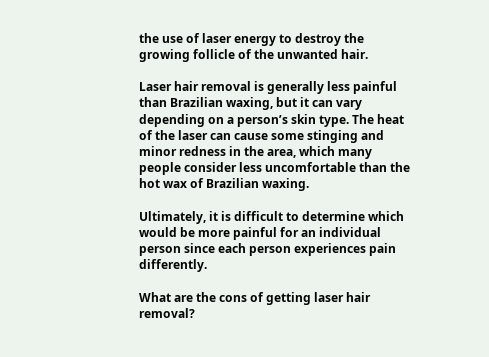the use of laser energy to destroy the growing follicle of the unwanted hair.

Laser hair removal is generally less painful than Brazilian waxing, but it can vary depending on a person’s skin type. The heat of the laser can cause some stinging and minor redness in the area, which many people consider less uncomfortable than the hot wax of Brazilian waxing.

Ultimately, it is difficult to determine which would be more painful for an individual person since each person experiences pain differently.

What are the cons of getting laser hair removal?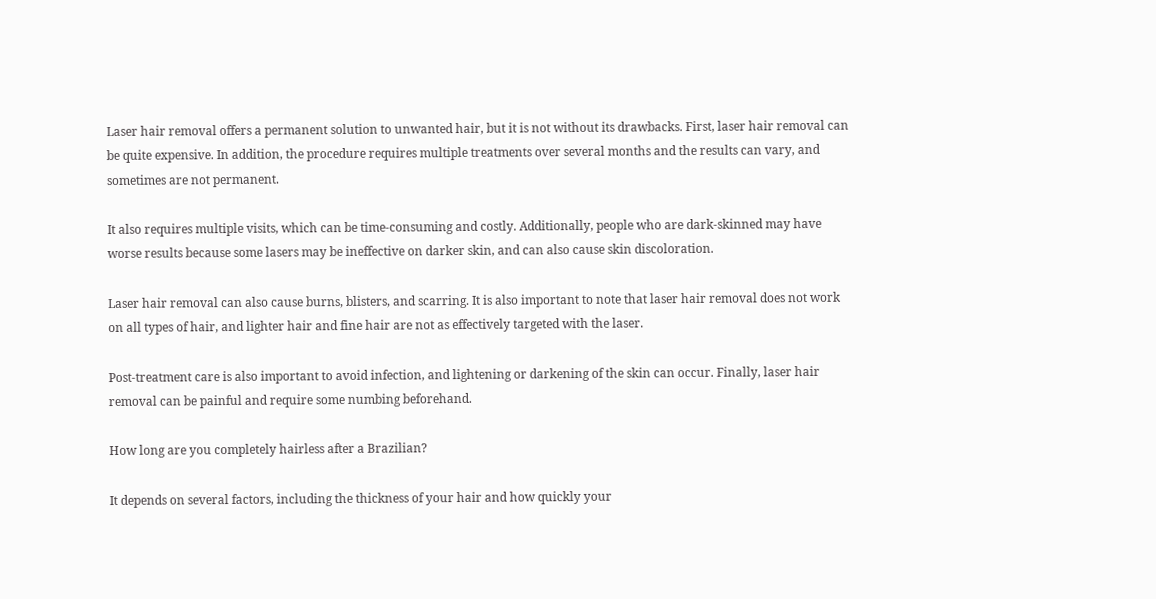Laser hair removal offers a permanent solution to unwanted hair, but it is not without its drawbacks. First, laser hair removal can be quite expensive. In addition, the procedure requires multiple treatments over several months and the results can vary, and sometimes are not permanent.

It also requires multiple visits, which can be time-consuming and costly. Additionally, people who are dark-skinned may have worse results because some lasers may be ineffective on darker skin, and can also cause skin discoloration.

Laser hair removal can also cause burns, blisters, and scarring. It is also important to note that laser hair removal does not work on all types of hair, and lighter hair and fine hair are not as effectively targeted with the laser.

Post-treatment care is also important to avoid infection, and lightening or darkening of the skin can occur. Finally, laser hair removal can be painful and require some numbing beforehand.

How long are you completely hairless after a Brazilian?

It depends on several factors, including the thickness of your hair and how quickly your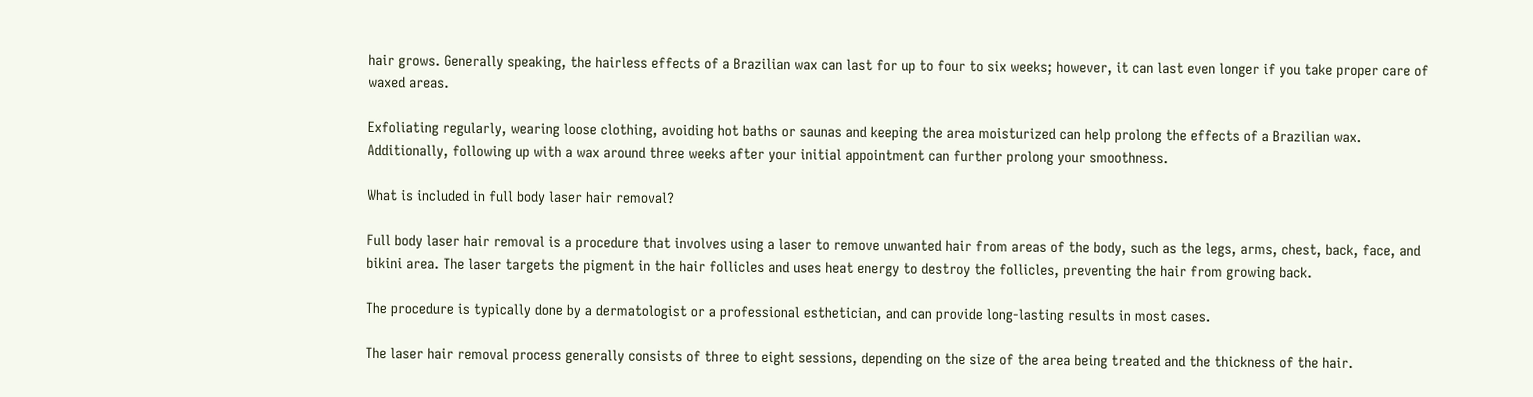hair grows. Generally speaking, the hairless effects of a Brazilian wax can last for up to four to six weeks; however, it can last even longer if you take proper care of waxed areas.

Exfoliating regularly, wearing loose clothing, avoiding hot baths or saunas and keeping the area moisturized can help prolong the effects of a Brazilian wax. Additionally, following up with a wax around three weeks after your initial appointment can further prolong your smoothness.

What is included in full body laser hair removal?

Full body laser hair removal is a procedure that involves using a laser to remove unwanted hair from areas of the body, such as the legs, arms, chest, back, face, and bikini area. The laser targets the pigment in the hair follicles and uses heat energy to destroy the follicles, preventing the hair from growing back.

The procedure is typically done by a dermatologist or a professional esthetician, and can provide long-lasting results in most cases.

The laser hair removal process generally consists of three to eight sessions, depending on the size of the area being treated and the thickness of the hair.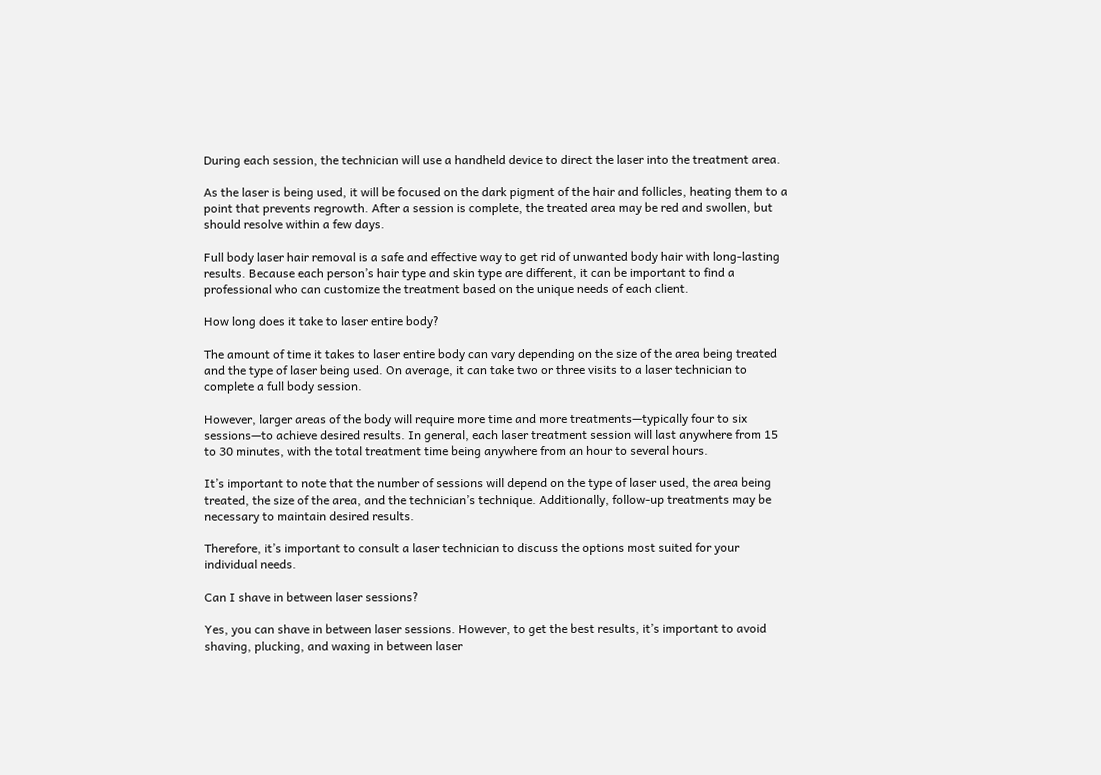During each session, the technician will use a handheld device to direct the laser into the treatment area.

As the laser is being used, it will be focused on the dark pigment of the hair and follicles, heating them to a point that prevents regrowth. After a session is complete, the treated area may be red and swollen, but should resolve within a few days.

Full body laser hair removal is a safe and effective way to get rid of unwanted body hair with long-lasting results. Because each person’s hair type and skin type are different, it can be important to find a professional who can customize the treatment based on the unique needs of each client.

How long does it take to laser entire body?

The amount of time it takes to laser entire body can vary depending on the size of the area being treated and the type of laser being used. On average, it can take two or three visits to a laser technician to complete a full body session.

However, larger areas of the body will require more time and more treatments—typically four to six sessions—to achieve desired results. In general, each laser treatment session will last anywhere from 15 to 30 minutes, with the total treatment time being anywhere from an hour to several hours.

It’s important to note that the number of sessions will depend on the type of laser used, the area being treated, the size of the area, and the technician’s technique. Additionally, follow-up treatments may be necessary to maintain desired results.

Therefore, it’s important to consult a laser technician to discuss the options most suited for your individual needs.

Can I shave in between laser sessions?

Yes, you can shave in between laser sessions. However, to get the best results, it’s important to avoid shaving, plucking, and waxing in between laser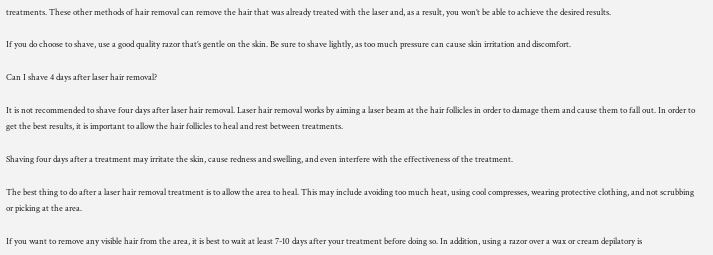treatments. These other methods of hair removal can remove the hair that was already treated with the laser and, as a result, you won’t be able to achieve the desired results.

If you do choose to shave, use a good quality razor that’s gentle on the skin. Be sure to shave lightly, as too much pressure can cause skin irritation and discomfort.

Can I shave 4 days after laser hair removal?

It is not recommended to shave four days after laser hair removal. Laser hair removal works by aiming a laser beam at the hair follicles in order to damage them and cause them to fall out. In order to get the best results, it is important to allow the hair follicles to heal and rest between treatments.

Shaving four days after a treatment may irritate the skin, cause redness and swelling, and even interfere with the effectiveness of the treatment.

The best thing to do after a laser hair removal treatment is to allow the area to heal. This may include avoiding too much heat, using cool compresses, wearing protective clothing, and not scrubbing or picking at the area.

If you want to remove any visible hair from the area, it is best to wait at least 7-10 days after your treatment before doing so. In addition, using a razor over a wax or cream depilatory is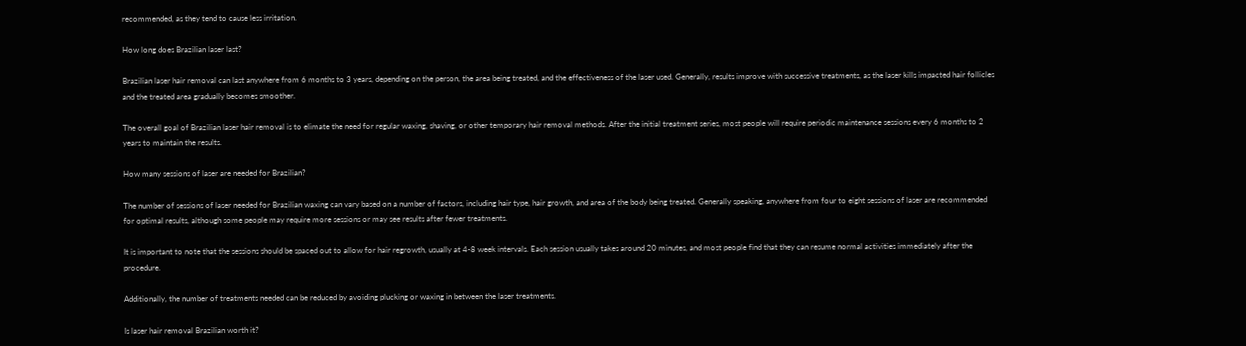recommended, as they tend to cause less irritation.

How long does Brazilian laser last?

Brazilian laser hair removal can last anywhere from 6 months to 3 years, depending on the person, the area being treated, and the effectiveness of the laser used. Generally, results improve with successive treatments, as the laser kills impacted hair follicles and the treated area gradually becomes smoother.

The overall goal of Brazilian laser hair removal is to elimate the need for regular waxing, shaving, or other temporary hair removal methods. After the initial treatment series, most people will require periodic maintenance sessions every 6 months to 2 years to maintain the results.

How many sessions of laser are needed for Brazilian?

The number of sessions of laser needed for Brazilian waxing can vary based on a number of factors, including hair type, hair growth, and area of the body being treated. Generally speaking, anywhere from four to eight sessions of laser are recommended for optimal results, although some people may require more sessions or may see results after fewer treatments.

It is important to note that the sessions should be spaced out to allow for hair regrowth, usually at 4-8 week intervals. Each session usually takes around 20 minutes, and most people find that they can resume normal activities immediately after the procedure.

Additionally, the number of treatments needed can be reduced by avoiding plucking or waxing in between the laser treatments.

Is laser hair removal Brazilian worth it?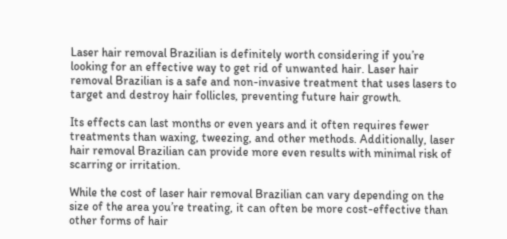Laser hair removal Brazilian is definitely worth considering if you’re looking for an effective way to get rid of unwanted hair. Laser hair removal Brazilian is a safe and non-invasive treatment that uses lasers to target and destroy hair follicles, preventing future hair growth.

Its effects can last months or even years and it often requires fewer treatments than waxing, tweezing, and other methods. Additionally, laser hair removal Brazilian can provide more even results with minimal risk of scarring or irritation.

While the cost of laser hair removal Brazilian can vary depending on the size of the area you’re treating, it can often be more cost-effective than other forms of hair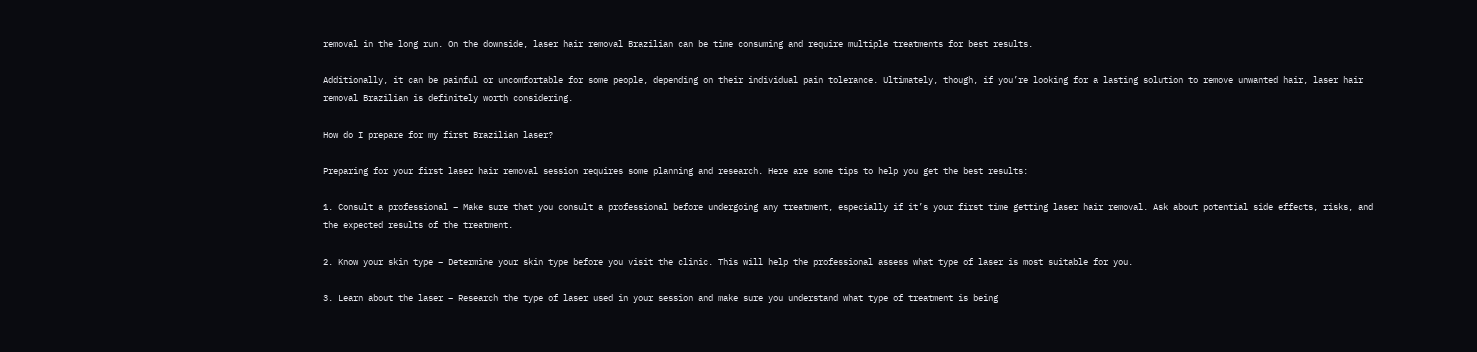removal in the long run. On the downside, laser hair removal Brazilian can be time consuming and require multiple treatments for best results.

Additionally, it can be painful or uncomfortable for some people, depending on their individual pain tolerance. Ultimately, though, if you’re looking for a lasting solution to remove unwanted hair, laser hair removal Brazilian is definitely worth considering.

How do I prepare for my first Brazilian laser?

Preparing for your first laser hair removal session requires some planning and research. Here are some tips to help you get the best results:

1. Consult a professional – Make sure that you consult a professional before undergoing any treatment, especially if it’s your first time getting laser hair removal. Ask about potential side effects, risks, and the expected results of the treatment.

2. Know your skin type – Determine your skin type before you visit the clinic. This will help the professional assess what type of laser is most suitable for you.

3. Learn about the laser – Research the type of laser used in your session and make sure you understand what type of treatment is being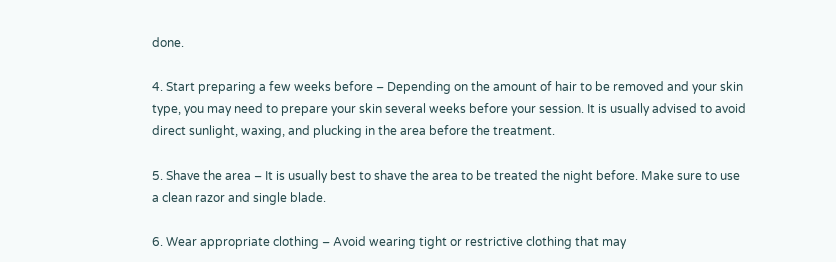done.

4. Start preparing a few weeks before – Depending on the amount of hair to be removed and your skin type, you may need to prepare your skin several weeks before your session. It is usually advised to avoid direct sunlight, waxing, and plucking in the area before the treatment.

5. Shave the area – It is usually best to shave the area to be treated the night before. Make sure to use a clean razor and single blade.

6. Wear appropriate clothing – Avoid wearing tight or restrictive clothing that may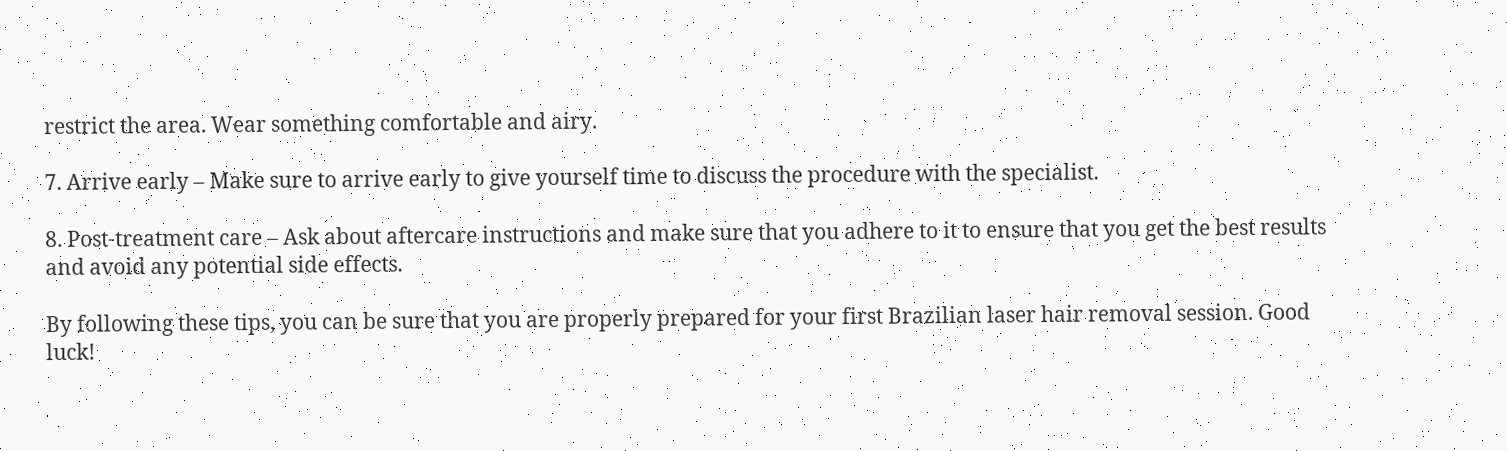restrict the area. Wear something comfortable and airy.

7. Arrive early – Make sure to arrive early to give yourself time to discuss the procedure with the specialist.

8. Post-treatment care – Ask about aftercare instructions and make sure that you adhere to it to ensure that you get the best results and avoid any potential side effects.

By following these tips, you can be sure that you are properly prepared for your first Brazilian laser hair removal session. Good luck!